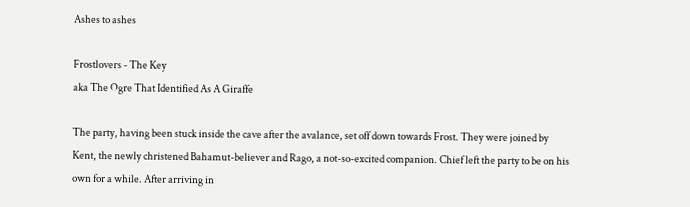Ashes to ashes

Frostlovers - The Key
aka The Ogre That Identified As A Giraffe

The party, having been stuck inside the cave after the avalance, set off down towards Frost. They were joined by Kent, the newly christened Bahamut-believer and Rago, a not-so-excited companion. Chief left the party to be on his own for a while. After arriving in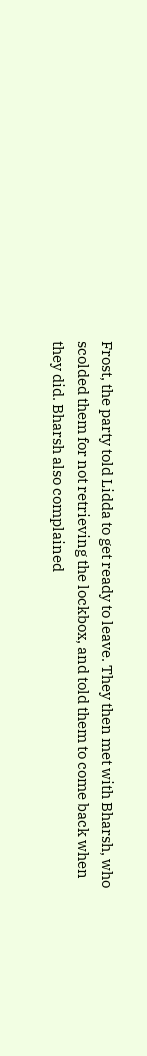Frost, the party told Lidda to get ready to leave. They then met with Bharsh, who scolded them for not retrieving the lockbox, and told them to come back when they did. Bharsh also complained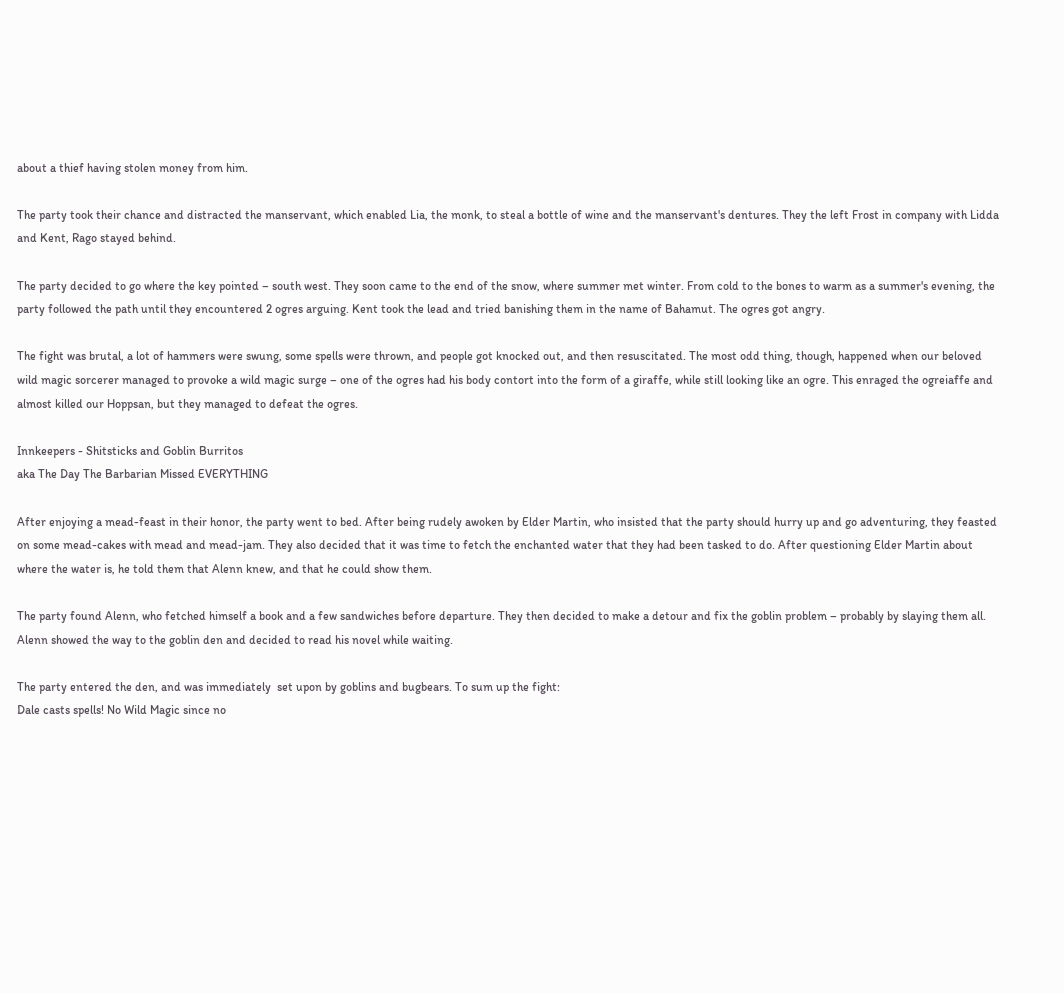about a thief having stolen money from him.

The party took their chance and distracted the manservant, which enabled Lia, the monk, to steal a bottle of wine and the manservant's dentures. They the left Frost in company with Lidda and Kent, Rago stayed behind.

The party decided to go where the key pointed – south west. They soon came to the end of the snow, where summer met winter. From cold to the bones to warm as a summer's evening, the party followed the path until they encountered 2 ogres arguing. Kent took the lead and tried banishing them in the name of Bahamut. The ogres got angry.

The fight was brutal, a lot of hammers were swung, some spells were thrown, and people got knocked out, and then resuscitated. The most odd thing, though, happened when our beloved wild magic sorcerer managed to provoke a wild magic surge – one of the ogres had his body contort into the form of a giraffe, while still looking like an ogre. This enraged the ogreiaffe and almost killed our Hoppsan, but they managed to defeat the ogres.

Innkeepers - Shitsticks and Goblin Burritos
aka The Day The Barbarian Missed EVERYTHING

After enjoying a mead-feast in their honor, the party went to bed. After being rudely awoken by Elder Martin, who insisted that the party should hurry up and go adventuring, they feasted on some mead-cakes with mead and mead-jam. They also decided that it was time to fetch the enchanted water that they had been tasked to do. After questioning Elder Martin about where the water is, he told them that Alenn knew, and that he could show them.

The party found Alenn, who fetched himself a book and a few sandwiches before departure. They then decided to make a detour and fix the goblin problem – probably by slaying them all. Alenn showed the way to the goblin den and decided to read his novel while waiting.

The party entered the den, and was immediately  set upon by goblins and bugbears. To sum up the fight:
Dale casts spells! No Wild Magic since no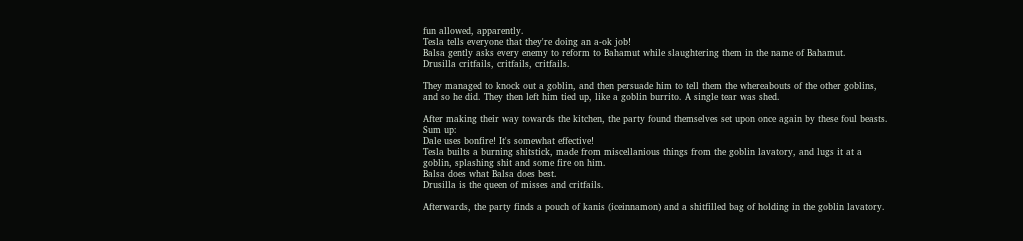fun allowed, apparently.
Tesla tells everyone that they're doing an a-ok job!
Balsa gently asks every enemy to reform to Bahamut while slaughtering them in the name of Bahamut.
Drusilla critfails, critfails, critfails.

They managed to knock out a goblin, and then persuade him to tell them the whereabouts of the other goblins, and so he did. They then left him tied up, like a goblin burrito. A single tear was shed.

After making their way towards the kitchen, the party found themselves set upon once again by these foul beasts. Sum up:
Dale uses bonfire! It's somewhat effective!
Tesla builts a burning shitstick, made from miscellanious things from the goblin lavatory, and lugs it at a goblin, splashing shit and some fire on him.
Balsa does what Balsa does best.
Drusilla is the queen of misses and critfails.

Afterwards, the party finds a pouch of kanis (iceinnamon) and a shitfilled bag of holding in the goblin lavatory.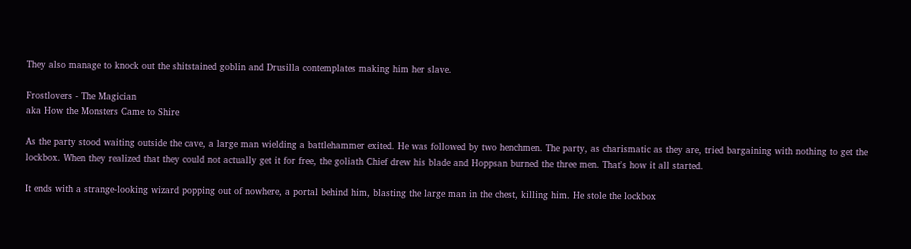They also manage to knock out the shitstained goblin and Drusilla contemplates making him her slave.

Frostlovers - The Magician
aka How the Monsters Came to Shire

As the party stood waiting outside the cave, a large man wielding a battlehammer exited. He was followed by two henchmen. The party, as charismatic as they are, tried bargaining with nothing to get the lockbox. When they realized that they could not actually get it for free, the goliath Chief drew his blade and Hoppsan burned the three men. That's how it all started.

It ends with a strange-looking wizard popping out of nowhere, a portal behind him, blasting the large man in the chest, killing him. He stole the lockbox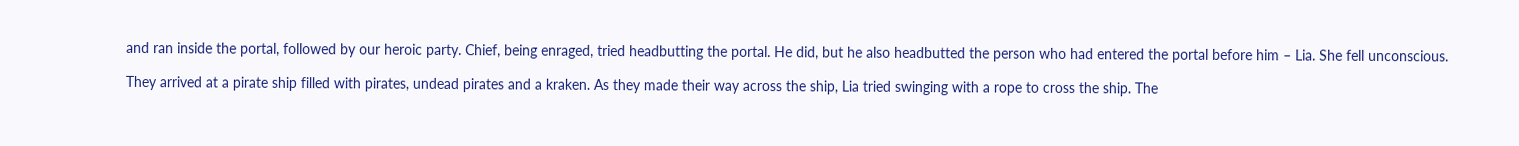and ran inside the portal, followed by our heroic party. Chief, being enraged, tried headbutting the portal. He did, but he also headbutted the person who had entered the portal before him – Lia. She fell unconscious.

They arrived at a pirate ship filled with pirates, undead pirates and a kraken. As they made their way across the ship, Lia tried swinging with a rope to cross the ship. The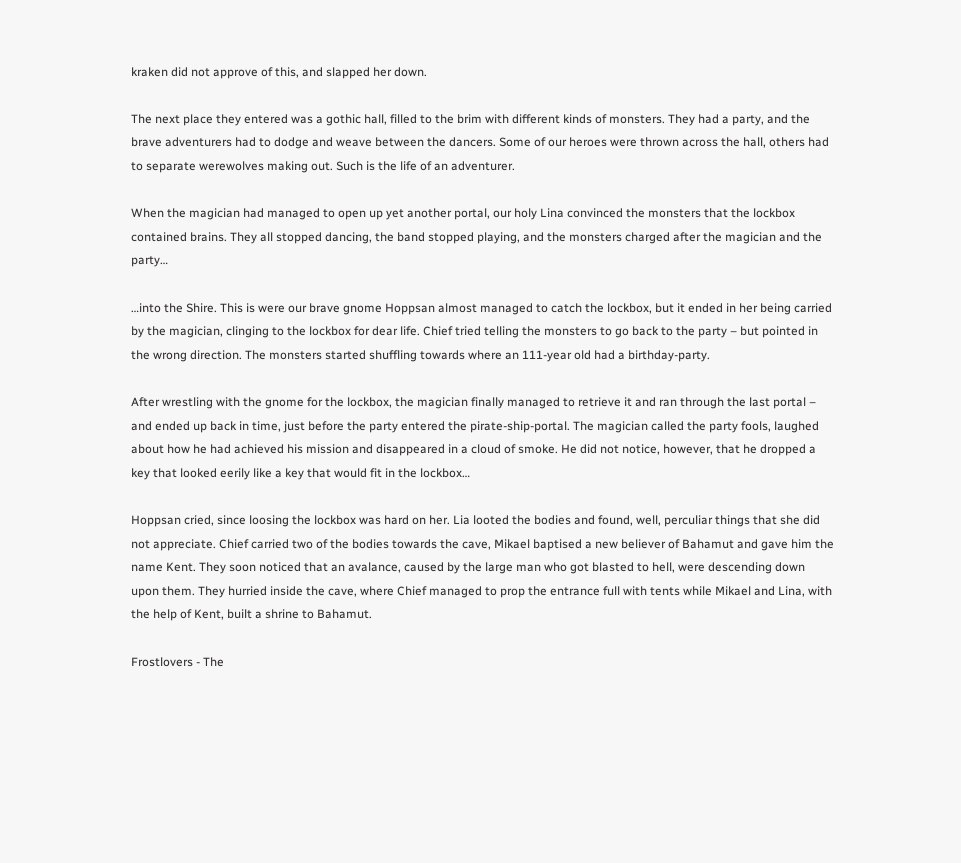kraken did not approve of this, and slapped her down.

The next place they entered was a gothic hall, filled to the brim with different kinds of monsters. They had a party, and the brave adventurers had to dodge and weave between the dancers. Some of our heroes were thrown across the hall, others had to separate werewolves making out. Such is the life of an adventurer.

When the magician had managed to open up yet another portal, our holy Lina convinced the monsters that the lockbox contained brains. They all stopped dancing, the band stopped playing, and the monsters charged after the magician and the party…

…into the Shire. This is were our brave gnome Hoppsan almost managed to catch the lockbox, but it ended in her being carried by the magician, clinging to the lockbox for dear life. Chief tried telling the monsters to go back to the party – but pointed in the wrong direction. The monsters started shuffling towards where an 111-year old had a birthday-party.

After wrestling with the gnome for the lockbox, the magician finally managed to retrieve it and ran through the last portal – and ended up back in time, just before the party entered the pirate-ship-portal. The magician called the party fools, laughed about how he had achieved his mission and disappeared in a cloud of smoke. He did not notice, however, that he dropped a key that looked eerily like a key that would fit in the lockbox…

Hoppsan cried, since loosing the lockbox was hard on her. Lia looted the bodies and found, well, perculiar things that she did not appreciate. Chief carried two of the bodies towards the cave, Mikael baptised a new believer of Bahamut and gave him the name Kent. They soon noticed that an avalance, caused by the large man who got blasted to hell, were descending down upon them. They hurried inside the cave, where Chief managed to prop the entrance full with tents while Mikael and Lina, with the help of Kent, built a shrine to Bahamut.

Frostlovers - The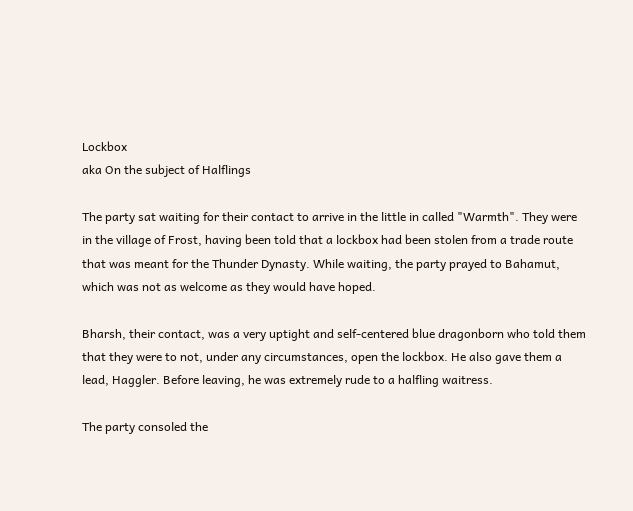Lockbox
aka On the subject of Halflings

The party sat waiting for their contact to arrive in the little in called "Warmth". They were in the village of Frost, having been told that a lockbox had been stolen from a trade route that was meant for the Thunder Dynasty. While waiting, the party prayed to Bahamut, which was not as welcome as they would have hoped.

Bharsh, their contact, was a very uptight and self-centered blue dragonborn who told them that they were to not, under any circumstances, open the lockbox. He also gave them a lead, Haggler. Before leaving, he was extremely rude to a halfling waitress.

The party consoled the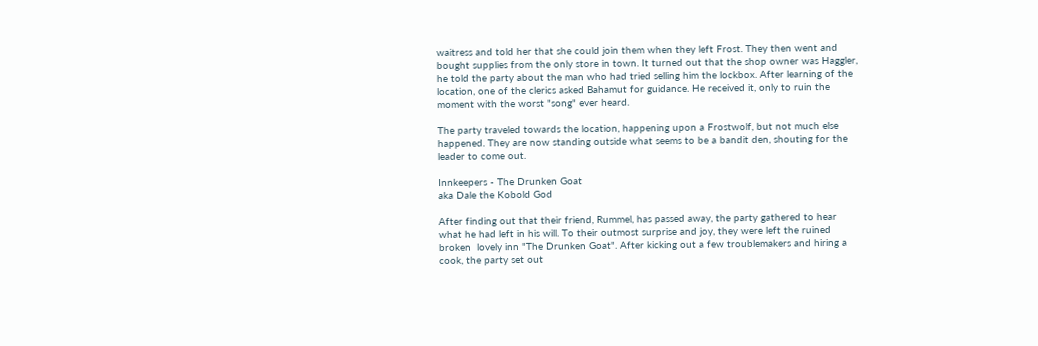waitress and told her that she could join them when they left Frost. They then went and bought supplies from the only store in town. It turned out that the shop owner was Haggler, he told the party about the man who had tried selling him the lockbox. After learning of the location, one of the clerics asked Bahamut for guidance. He received it, only to ruin the moment with the worst "song" ever heard.

The party traveled towards the location, happening upon a Frostwolf, but not much else happened. They are now standing outside what seems to be a bandit den, shouting for the leader to come out.

Innkeepers - The Drunken Goat
aka Dale the Kobold God

After finding out that their friend, Rummel, has passed away, the party gathered to hear what he had left in his will. To their outmost surprise and joy, they were left the ruined broken  lovely inn "The Drunken Goat". After kicking out a few troublemakers and hiring a cook, the party set out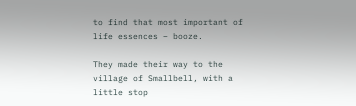to find that most important of life essences – booze.

They made their way to the village of Smallbell, with a little stop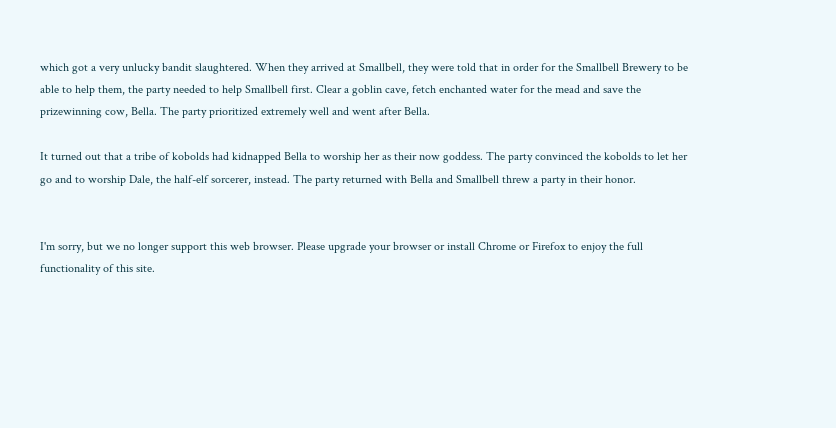which got a very unlucky bandit slaughtered. When they arrived at Smallbell, they were told that in order for the Smallbell Brewery to be able to help them, the party needed to help Smallbell first. Clear a goblin cave, fetch enchanted water for the mead and save the prizewinning cow, Bella. The party prioritized extremely well and went after Bella.

It turned out that a tribe of kobolds had kidnapped Bella to worship her as their now goddess. The party convinced the kobolds to let her go and to worship Dale, the half-elf sorcerer, instead. The party returned with Bella and Smallbell threw a party in their honor.


I'm sorry, but we no longer support this web browser. Please upgrade your browser or install Chrome or Firefox to enjoy the full functionality of this site.